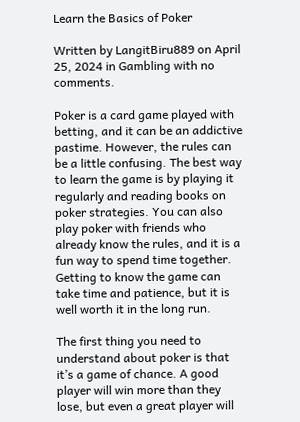Learn the Basics of Poker

Written by LangitBiru889 on April 25, 2024 in Gambling with no comments.

Poker is a card game played with betting, and it can be an addictive pastime. However, the rules can be a little confusing. The best way to learn the game is by playing it regularly and reading books on poker strategies. You can also play poker with friends who already know the rules, and it is a fun way to spend time together. Getting to know the game can take time and patience, but it is well worth it in the long run.

The first thing you need to understand about poker is that it’s a game of chance. A good player will win more than they lose, but even a great player will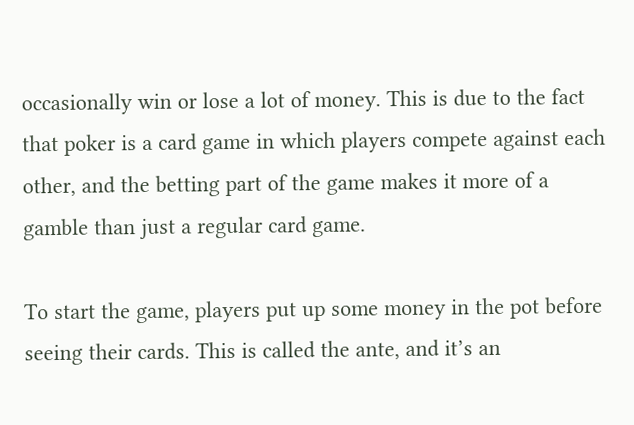occasionally win or lose a lot of money. This is due to the fact that poker is a card game in which players compete against each other, and the betting part of the game makes it more of a gamble than just a regular card game.

To start the game, players put up some money in the pot before seeing their cards. This is called the ante, and it’s an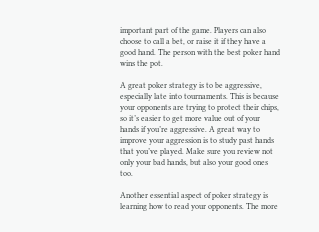important part of the game. Players can also choose to call a bet, or raise it if they have a good hand. The person with the best poker hand wins the pot.

A great poker strategy is to be aggressive, especially late into tournaments. This is because your opponents are trying to protect their chips, so it’s easier to get more value out of your hands if you’re aggressive. A great way to improve your aggression is to study past hands that you’ve played. Make sure you review not only your bad hands, but also your good ones too.

Another essential aspect of poker strategy is learning how to read your opponents. The more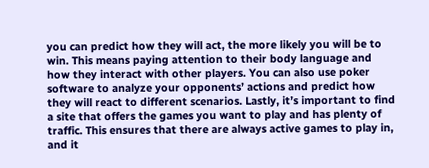you can predict how they will act, the more likely you will be to win. This means paying attention to their body language and how they interact with other players. You can also use poker software to analyze your opponents’ actions and predict how they will react to different scenarios. Lastly, it’s important to find a site that offers the games you want to play and has plenty of traffic. This ensures that there are always active games to play in, and it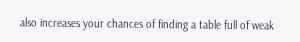also increases your chances of finding a table full of weak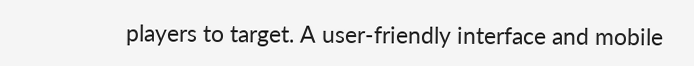players to target. A user-friendly interface and mobile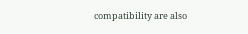compatibility are also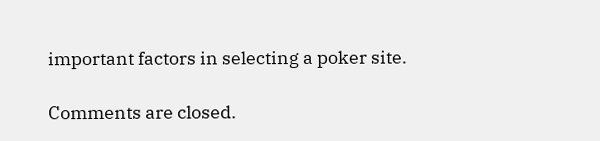important factors in selecting a poker site.

Comments are closed.